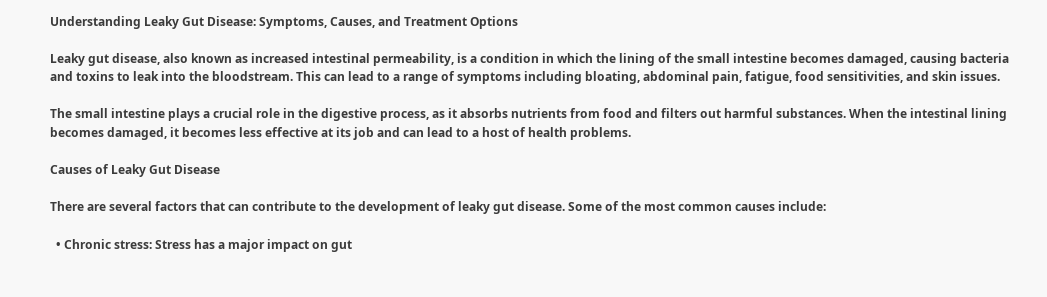Understanding Leaky Gut Disease: Symptoms, Causes, and Treatment Options

Leaky gut disease, also known as increased intestinal permeability, is a condition in which the lining of the small intestine becomes damaged, causing bacteria and toxins to leak into the bloodstream. This can lead to a range of symptoms including bloating, abdominal pain, fatigue, food sensitivities, and skin issues.

The small intestine plays a crucial role in the digestive process, as it absorbs nutrients from food and filters out harmful substances. When the intestinal lining becomes damaged, it becomes less effective at its job and can lead to a host of health problems.

Causes of Leaky Gut Disease

There are several factors that can contribute to the development of leaky gut disease. Some of the most common causes include:

  • Chronic stress: Stress has a major impact on gut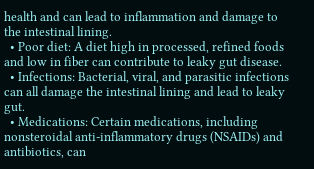health and can lead to inflammation and damage to the intestinal lining.
  • Poor diet: A diet high in processed, refined foods and low in fiber can contribute to leaky gut disease.
  • Infections: Bacterial, viral, and parasitic infections can all damage the intestinal lining and lead to leaky gut.
  • Medications: Certain medications, including nonsteroidal anti-inflammatory drugs (NSAIDs) and antibiotics, can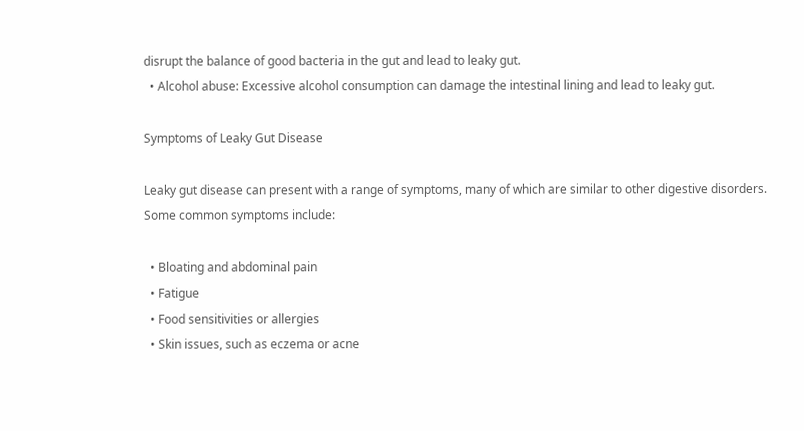disrupt the balance of good bacteria in the gut and lead to leaky gut.
  • Alcohol abuse: Excessive alcohol consumption can damage the intestinal lining and lead to leaky gut.

Symptoms of Leaky Gut Disease

Leaky gut disease can present with a range of symptoms, many of which are similar to other digestive disorders. Some common symptoms include:

  • Bloating and abdominal pain
  • Fatigue
  • Food sensitivities or allergies
  • Skin issues, such as eczema or acne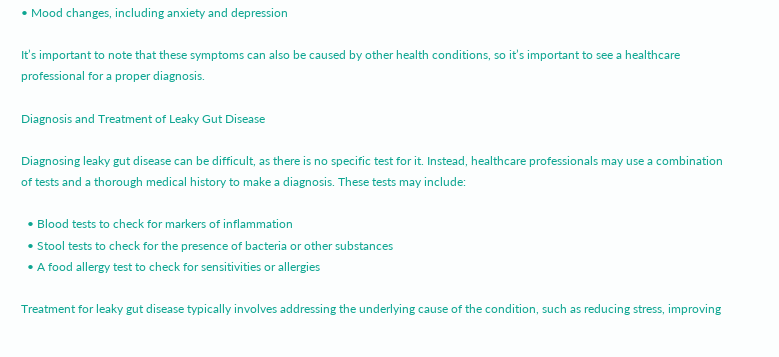• Mood changes, including anxiety and depression

It’s important to note that these symptoms can also be caused by other health conditions, so it’s important to see a healthcare professional for a proper diagnosis.

Diagnosis and Treatment of Leaky Gut Disease

Diagnosing leaky gut disease can be difficult, as there is no specific test for it. Instead, healthcare professionals may use a combination of tests and a thorough medical history to make a diagnosis. These tests may include:

  • Blood tests to check for markers of inflammation
  • Stool tests to check for the presence of bacteria or other substances
  • A food allergy test to check for sensitivities or allergies

Treatment for leaky gut disease typically involves addressing the underlying cause of the condition, such as reducing stress, improving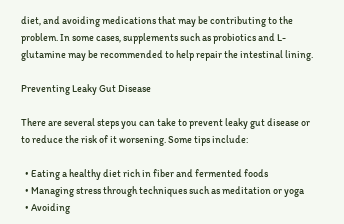diet, and avoiding medications that may be contributing to the problem. In some cases, supplements such as probiotics and L-glutamine may be recommended to help repair the intestinal lining.

Preventing Leaky Gut Disease

There are several steps you can take to prevent leaky gut disease or to reduce the risk of it worsening. Some tips include:

  • Eating a healthy diet rich in fiber and fermented foods
  • Managing stress through techniques such as meditation or yoga
  • Avoiding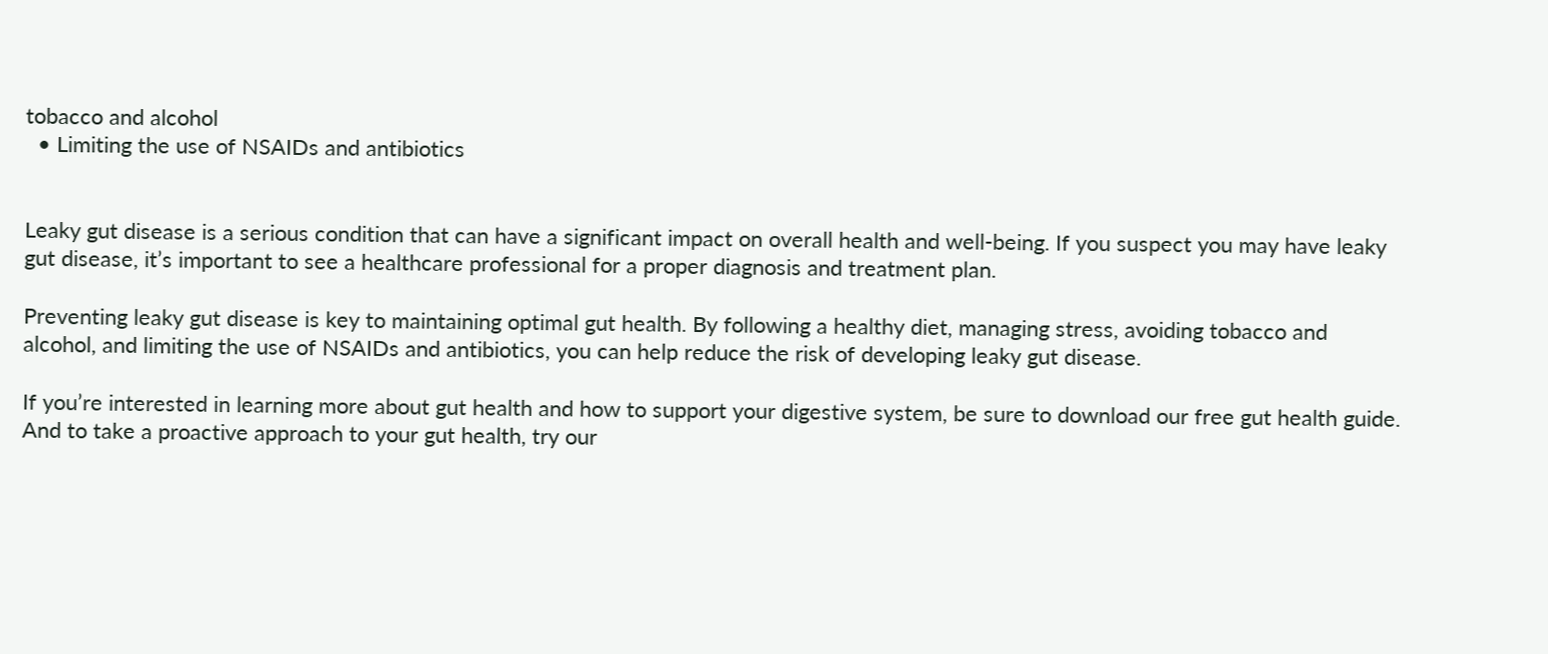tobacco and alcohol
  • Limiting the use of NSAIDs and antibiotics


Leaky gut disease is a serious condition that can have a significant impact on overall health and well-being. If you suspect you may have leaky gut disease, it’s important to see a healthcare professional for a proper diagnosis and treatment plan.

Preventing leaky gut disease is key to maintaining optimal gut health. By following a healthy diet, managing stress, avoiding tobacco and alcohol, and limiting the use of NSAIDs and antibiotics, you can help reduce the risk of developing leaky gut disease.

If you’re interested in learning more about gut health and how to support your digestive system, be sure to download our free gut health guide. And to take a proactive approach to your gut health, try our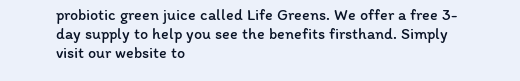probiotic green juice called Life Greens. We offer a free 3-day supply to help you see the benefits firsthand. Simply visit our website to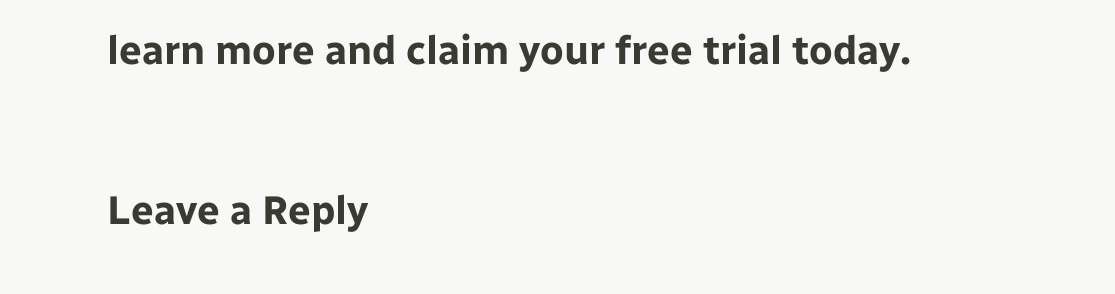learn more and claim your free trial today.

Leave a Reply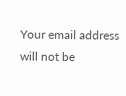Your email address will not be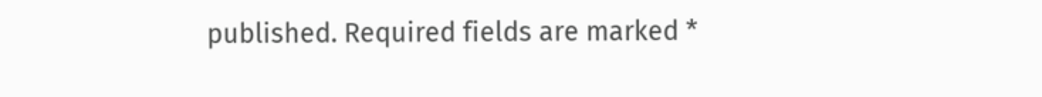published. Required fields are marked *